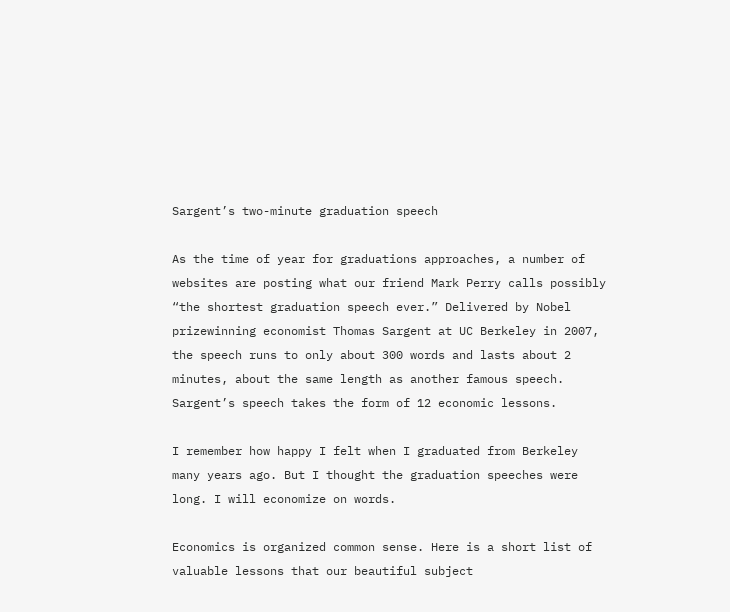Sargent’s two-minute graduation speech

As the time of year for graduations approaches, a number of websites are posting what our friend Mark Perry calls possibly “the shortest graduation speech ever.” Delivered by Nobel prizewinning economist Thomas Sargent at UC Berkeley in 2007, the speech runs to only about 300 words and lasts about 2 minutes, about the same length as another famous speech. Sargent’s speech takes the form of 12 economic lessons.

I remember how happy I felt when I graduated from Berkeley many years ago. But I thought the graduation speeches were long. I will economize on words.

Economics is organized common sense. Here is a short list of valuable lessons that our beautiful subject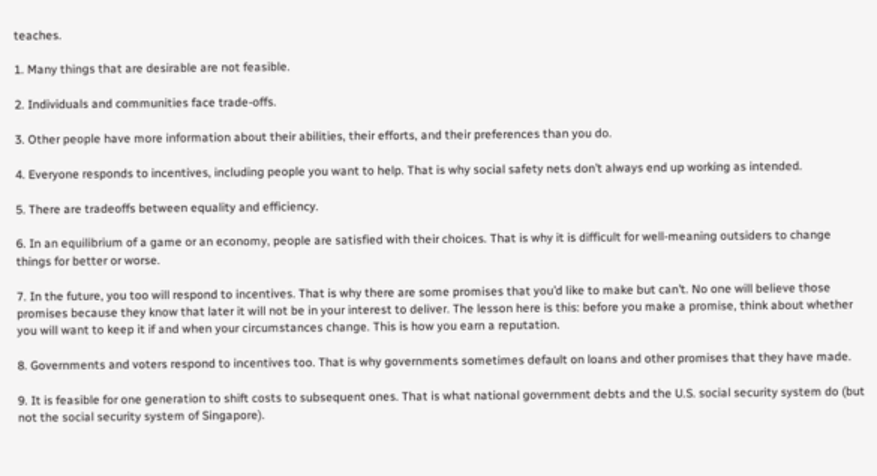teaches.

1. Many things that are desirable are not feasible.

2. Individuals and communities face trade-offs.

3. Other people have more information about their abilities, their efforts, and their preferences than you do.

4. Everyone responds to incentives, including people you want to help. That is why social safety nets don’t always end up working as intended.

5. There are tradeoffs between equality and efficiency.

6. In an equilibrium of a game or an economy, people are satisfied with their choices. That is why it is difficult for well-meaning outsiders to change things for better or worse.

7. In the future, you too will respond to incentives. That is why there are some promises that you’d like to make but can’t. No one will believe those promises because they know that later it will not be in your interest to deliver. The lesson here is this: before you make a promise, think about whether you will want to keep it if and when your circumstances change. This is how you earn a reputation.

8. Governments and voters respond to incentives too. That is why governments sometimes default on loans and other promises that they have made.

9. It is feasible for one generation to shift costs to subsequent ones. That is what national government debts and the U.S. social security system do (but not the social security system of Singapore).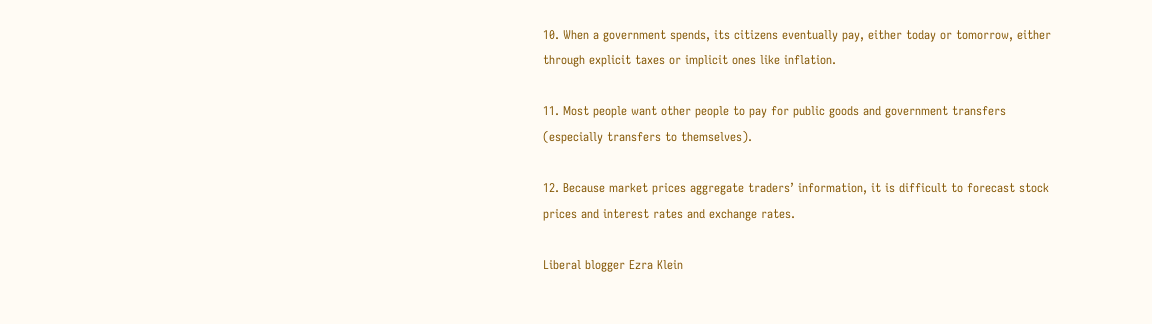10. When a government spends, its citizens eventually pay, either today or tomorrow, either through explicit taxes or implicit ones like inflation.

11. Most people want other people to pay for public goods and government transfers (especially transfers to themselves).

12. Because market prices aggregate traders’ information, it is difficult to forecast stock prices and interest rates and exchange rates.

Liberal blogger Ezra Klein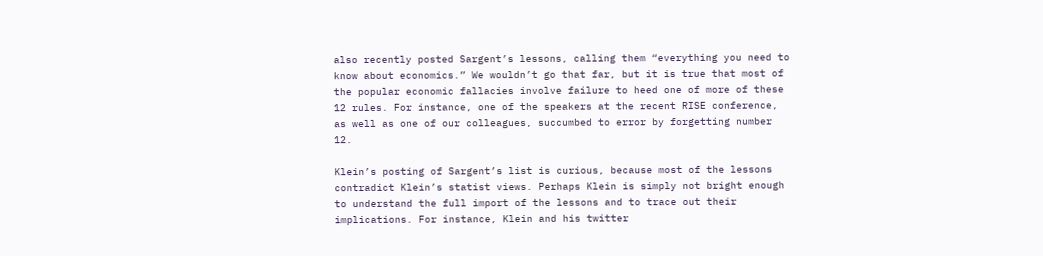also recently posted Sargent’s lessons, calling them “everything you need to know about economics.” We wouldn’t go that far, but it is true that most of the popular economic fallacies involve failure to heed one of more of these 12 rules. For instance, one of the speakers at the recent RISE conference, as well as one of our colleagues, succumbed to error by forgetting number 12.

Klein’s posting of Sargent’s list is curious, because most of the lessons contradict Klein’s statist views. Perhaps Klein is simply not bright enough to understand the full import of the lessons and to trace out their implications. For instance, Klein and his twitter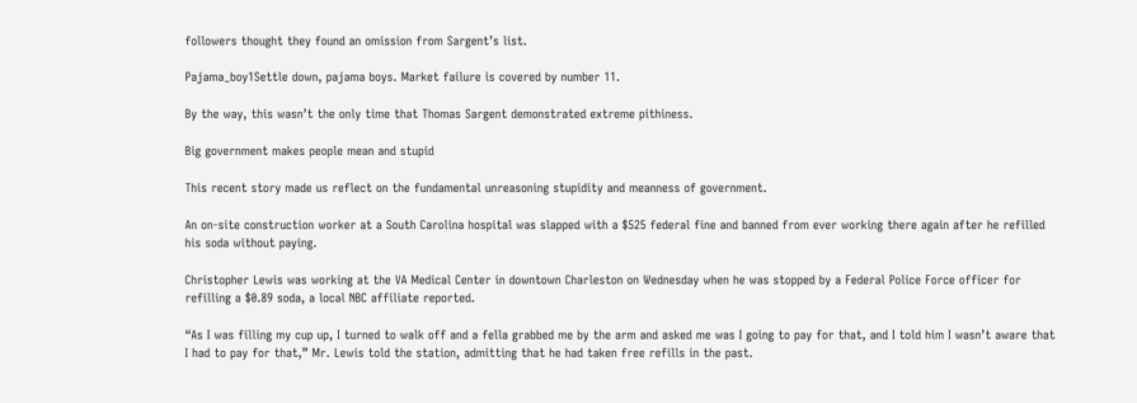followers thought they found an omission from Sargent’s list.

Pajama_boy1Settle down, pajama boys. Market failure is covered by number 11.

By the way, this wasn’t the only time that Thomas Sargent demonstrated extreme pithiness.

Big government makes people mean and stupid

This recent story made us reflect on the fundamental unreasoning stupidity and meanness of government.

An on-site construction worker at a South Carolina hospital was slapped with a $525 federal fine and banned from ever working there again after he refilled his soda without paying.

Christopher Lewis was working at the VA Medical Center in downtown Charleston on Wednesday when he was stopped by a Federal Police Force officer for refilling a $0.89 soda, a local NBC affiliate reported.

“As I was filling my cup up, I turned to walk off and a fella grabbed me by the arm and asked me was I going to pay for that, and I told him I wasn’t aware that I had to pay for that,” Mr. Lewis told the station, admitting that he had taken free refills in the past.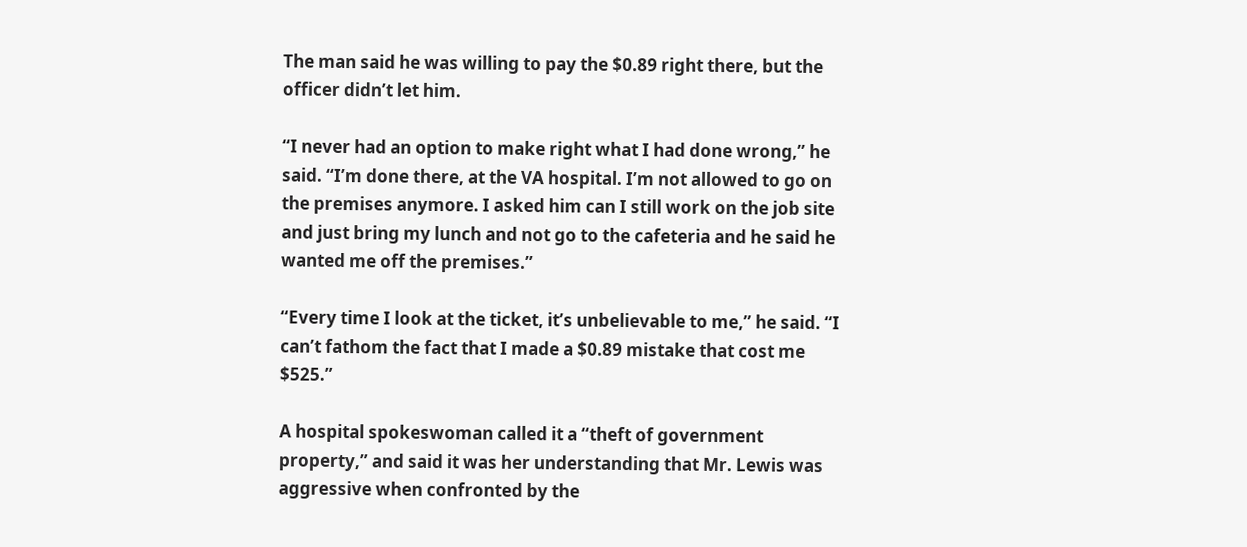The man said he was willing to pay the $0.89 right there, but the officer didn’t let him.

“I never had an option to make right what I had done wrong,” he said. “I’m done there, at the VA hospital. I’m not allowed to go on the premises anymore. I asked him can I still work on the job site and just bring my lunch and not go to the cafeteria and he said he wanted me off the premises.”

“Every time I look at the ticket, it’s unbelievable to me,” he said. “I can’t fathom the fact that I made a $0.89 mistake that cost me $525.”

A hospital spokeswoman called it a “theft of government property,” and said it was her understanding that Mr. Lewis was aggressive when confronted by the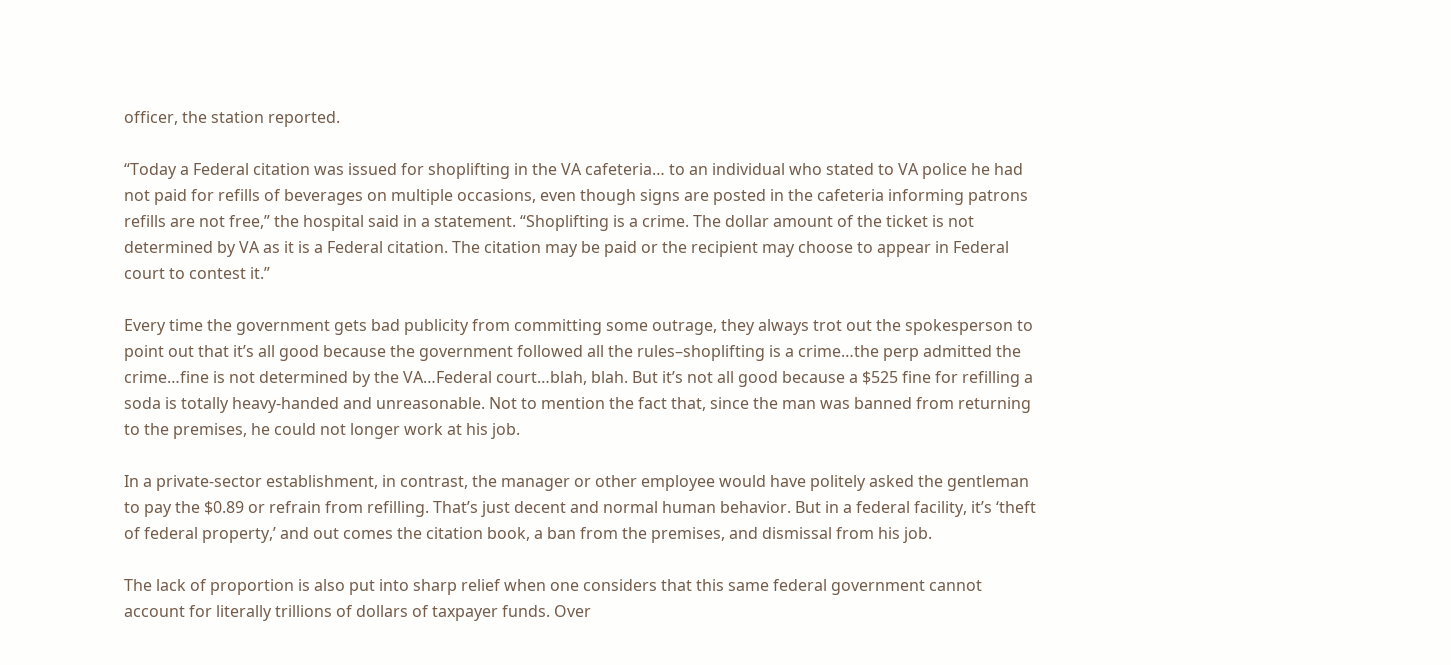officer, the station reported.

“Today a Federal citation was issued for shoplifting in the VA cafeteria… to an individual who stated to VA police he had not paid for refills of beverages on multiple occasions, even though signs are posted in the cafeteria informing patrons refills are not free,” the hospital said in a statement. “Shoplifting is a crime. The dollar amount of the ticket is not determined by VA as it is a Federal citation. The citation may be paid or the recipient may choose to appear in Federal court to contest it.”

Every time the government gets bad publicity from committing some outrage, they always trot out the spokesperson to point out that it’s all good because the government followed all the rules–shoplifting is a crime…the perp admitted the crime…fine is not determined by the VA…Federal court…blah, blah. But it’s not all good because a $525 fine for refilling a soda is totally heavy-handed and unreasonable. Not to mention the fact that, since the man was banned from returning to the premises, he could not longer work at his job.

In a private-sector establishment, in contrast, the manager or other employee would have politely asked the gentleman to pay the $0.89 or refrain from refilling. That’s just decent and normal human behavior. But in a federal facility, it’s ‘theft of federal property,’ and out comes the citation book, a ban from the premises, and dismissal from his job.

The lack of proportion is also put into sharp relief when one considers that this same federal government cannot account for literally trillions of dollars of taxpayer funds. Over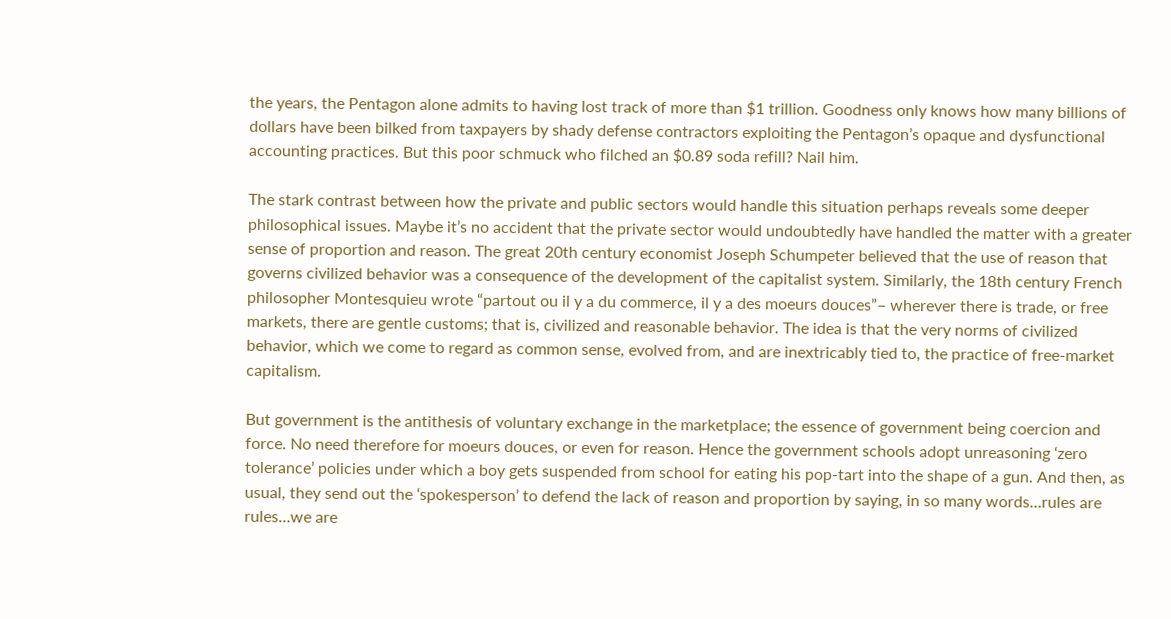the years, the Pentagon alone admits to having lost track of more than $1 trillion. Goodness only knows how many billions of dollars have been bilked from taxpayers by shady defense contractors exploiting the Pentagon’s opaque and dysfunctional accounting practices. But this poor schmuck who filched an $0.89 soda refill? Nail him.

The stark contrast between how the private and public sectors would handle this situation perhaps reveals some deeper philosophical issues. Maybe it’s no accident that the private sector would undoubtedly have handled the matter with a greater sense of proportion and reason. The great 20th century economist Joseph Schumpeter believed that the use of reason that governs civilized behavior was a consequence of the development of the capitalist system. Similarly, the 18th century French philosopher Montesquieu wrote “partout ou il y a du commerce, il y a des moeurs douces”– wherever there is trade, or free markets, there are gentle customs; that is, civilized and reasonable behavior. The idea is that the very norms of civilized behavior, which we come to regard as common sense, evolved from, and are inextricably tied to, the practice of free-market capitalism.

But government is the antithesis of voluntary exchange in the marketplace; the essence of government being coercion and force. No need therefore for moeurs douces, or even for reason. Hence the government schools adopt unreasoning ‘zero tolerance’ policies under which a boy gets suspended from school for eating his pop-tart into the shape of a gun. And then, as usual, they send out the ‘spokesperson’ to defend the lack of reason and proportion by saying, in so many words…rules are rules…we are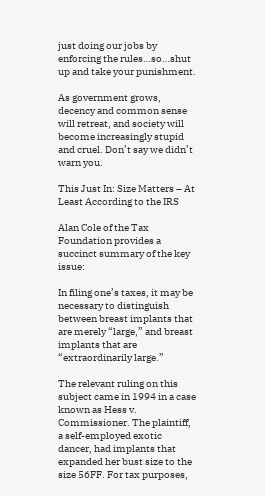just doing our jobs by enforcing the rules…so…shut up and take your punishment.

As government grows, decency and common sense will retreat, and society will become increasingly stupid and cruel. Don’t say we didn’t warn you.

This Just In: Size Matters – At Least According to the IRS

Alan Cole of the Tax Foundation provides a succinct summary of the key issue:

In filing one’s taxes, it may be necessary to distinguish between breast implants that are merely “large,” and breast implants that are “extraordinarily large.”

The relevant ruling on this subject came in 1994 in a case known as Hess v. Commissioner. The plaintiff, a self-employed exotic dancer, had implants that expanded her bust size to the size 56FF. For tax purposes,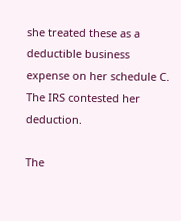she treated these as a deductible business expense on her schedule C. The IRS contested her deduction.

The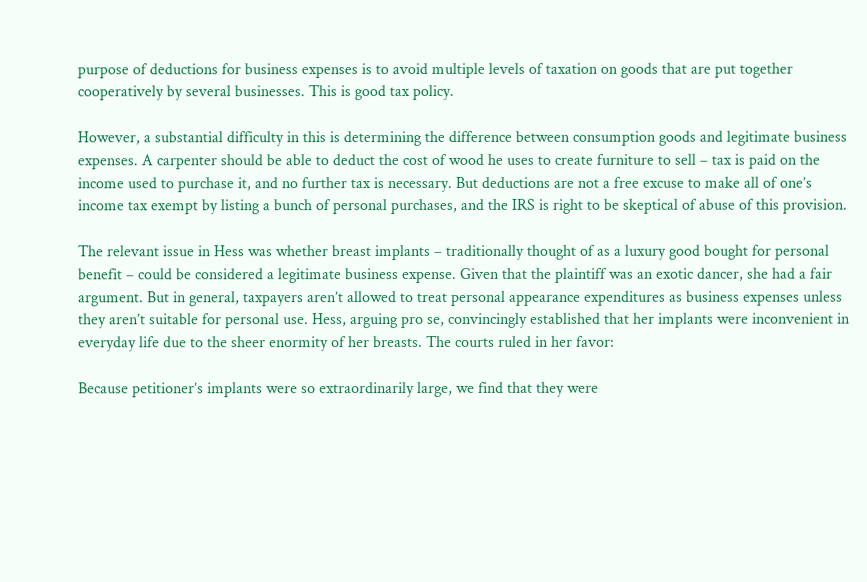purpose of deductions for business expenses is to avoid multiple levels of taxation on goods that are put together cooperatively by several businesses. This is good tax policy.

However, a substantial difficulty in this is determining the difference between consumption goods and legitimate business expenses. A carpenter should be able to deduct the cost of wood he uses to create furniture to sell – tax is paid on the income used to purchase it, and no further tax is necessary. But deductions are not a free excuse to make all of one’s income tax exempt by listing a bunch of personal purchases, and the IRS is right to be skeptical of abuse of this provision.

The relevant issue in Hess was whether breast implants – traditionally thought of as a luxury good bought for personal benefit – could be considered a legitimate business expense. Given that the plaintiff was an exotic dancer, she had a fair argument. But in general, taxpayers aren’t allowed to treat personal appearance expenditures as business expenses unless they aren’t suitable for personal use. Hess, arguing pro se, convincingly established that her implants were inconvenient in everyday life due to the sheer enormity of her breasts. The courts ruled in her favor:

Because petitioner’s implants were so extraordinarily large, we find that they were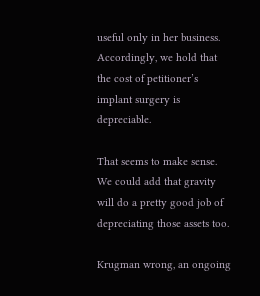useful only in her business. Accordingly, we hold that the cost of petitioner’s implant surgery is depreciable.

That seems to make sense.  We could add that gravity will do a pretty good job of depreciating those assets too.

Krugman wrong, an ongoing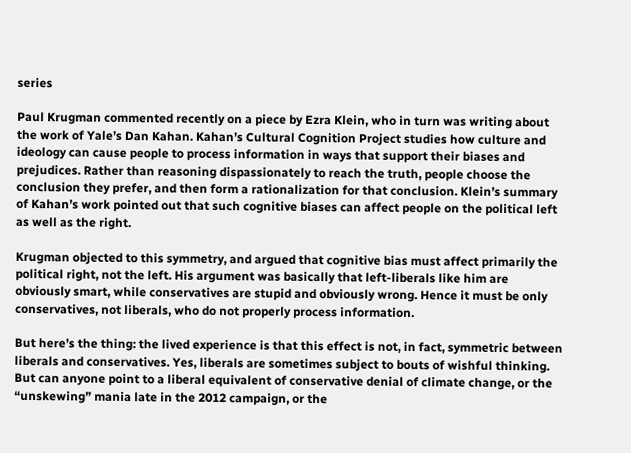series

Paul Krugman commented recently on a piece by Ezra Klein, who in turn was writing about the work of Yale’s Dan Kahan. Kahan’s Cultural Cognition Project studies how culture and ideology can cause people to process information in ways that support their biases and prejudices. Rather than reasoning dispassionately to reach the truth, people choose the conclusion they prefer, and then form a rationalization for that conclusion. Klein’s summary of Kahan’s work pointed out that such cognitive biases can affect people on the political left as well as the right.

Krugman objected to this symmetry, and argued that cognitive bias must affect primarily the political right, not the left. His argument was basically that left-liberals like him are obviously smart, while conservatives are stupid and obviously wrong. Hence it must be only conservatives, not liberals, who do not properly process information.

But here’s the thing: the lived experience is that this effect is not, in fact, symmetric between liberals and conservatives. Yes, liberals are sometimes subject to bouts of wishful thinking. But can anyone point to a liberal equivalent of conservative denial of climate change, or the “unskewing” mania late in the 2012 campaign, or the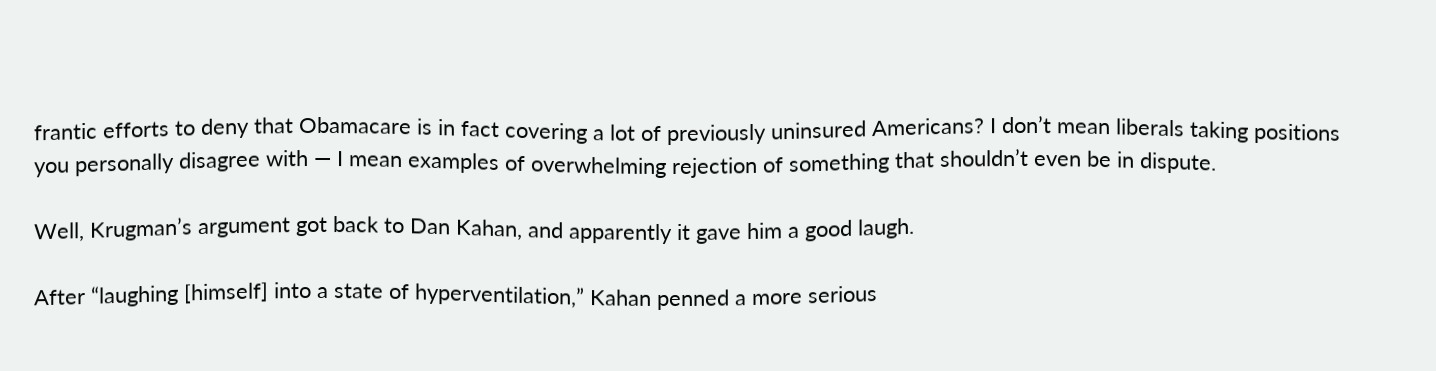frantic efforts to deny that Obamacare is in fact covering a lot of previously uninsured Americans? I don’t mean liberals taking positions you personally disagree with — I mean examples of overwhelming rejection of something that shouldn’t even be in dispute.

Well, Krugman’s argument got back to Dan Kahan, and apparently it gave him a good laugh.

After “laughing [himself] into a state of hyperventilation,” Kahan penned a more serious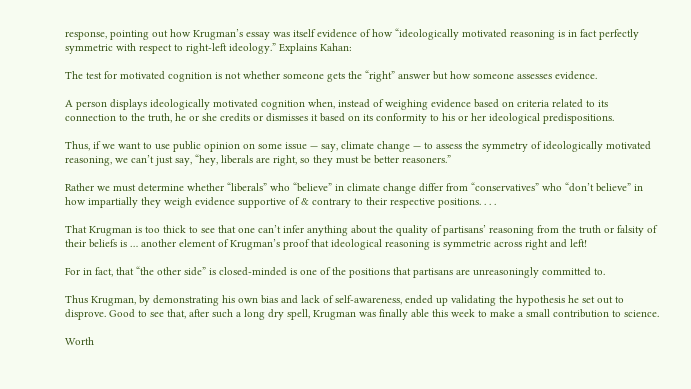response, pointing out how Krugman’s essay was itself evidence of how “ideologically motivated reasoning is in fact perfectly symmetric with respect to right-left ideology.” Explains Kahan:

The test for motivated cognition is not whether someone gets the “right” answer but how someone assesses evidence.

A person displays ideologically motivated cognition when, instead of weighing evidence based on criteria related to its connection to the truth, he or she credits or dismisses it based on its conformity to his or her ideological predispositions.

Thus, if we want to use public opinion on some issue — say, climate change — to assess the symmetry of ideologically motivated reasoning, we can’t just say, “hey, liberals are right, so they must be better reasoners.”

Rather we must determine whether “liberals” who “believe” in climate change differ from “conservatives” who “don’t believe” in how impartially they weigh evidence supportive of & contrary to their respective positions. . . .

That Krugman is too thick to see that one can’t infer anything about the quality of partisans’ reasoning from the truth or falsity of their beliefs is … another element of Krugman’s proof that ideological reasoning is symmetric across right and left!

For in fact, that “the other side” is closed-minded is one of the positions that partisans are unreasoningly committed to.

Thus Krugman, by demonstrating his own bias and lack of self-awareness, ended up validating the hypothesis he set out to disprove. Good to see that, after such a long dry spell, Krugman was finally able this week to make a small contribution to science.

Worth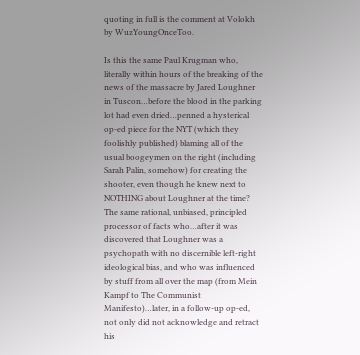quoting in full is the comment at Volokh by WuzYoungOnceToo.

Is this the same Paul Krugman who, literally within hours of the breaking of the news of the massacre by Jared Loughner in Tuscon…before the blood in the parking lot had even dried…penned a hysterical op-ed piece for the NYT (which they foolishly published) blaming all of the usual boogeymen on the right (including Sarah Palin, somehow) for creating the shooter, even though he knew next to NOTHING about Loughner at the time? The same rational, unbiased, principled processor of facts who…after it was discovered that Loughner was a psychopath with no discernible left-right ideological bias, and who was influenced by stuff from all over the map (from Mein Kampf to The Communist Manifesto)…later, in a follow-up op-ed, not only did not acknowledge and retract his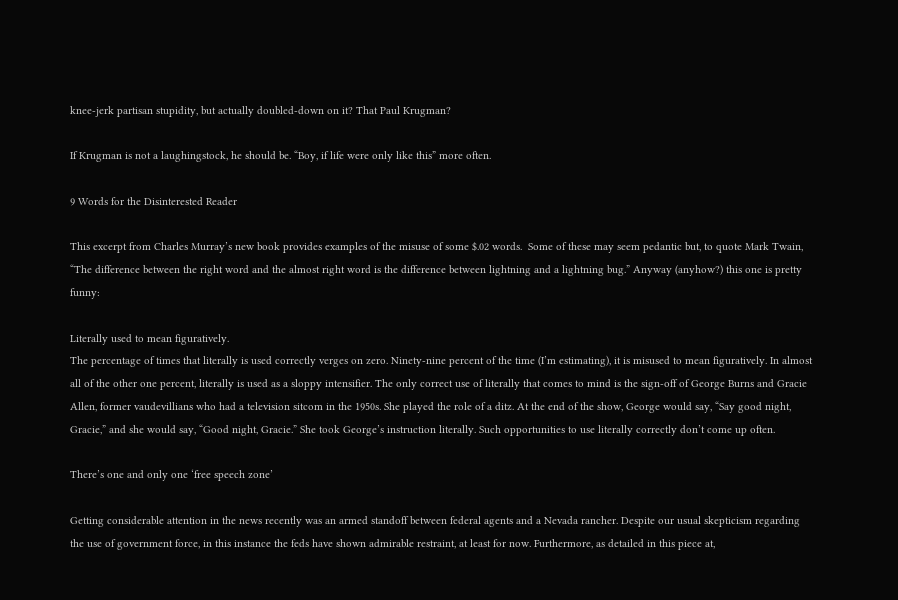knee-jerk partisan stupidity, but actually doubled-down on it? That Paul Krugman?

If Krugman is not a laughingstock, he should be. “Boy, if life were only like this” more often.

9 Words for the Disinterested Reader

This excerpt from Charles Murray’s new book provides examples of the misuse of some $.02 words.  Some of these may seem pedantic but, to quote Mark Twain, “The difference between the right word and the almost right word is the difference between lightning and a lightning bug.” Anyway (anyhow?) this one is pretty funny:

Literally used to mean figuratively.
The percentage of times that literally is used correctly verges on zero. Ninety-nine percent of the time (I’m estimating), it is misused to mean figuratively. In almost all of the other one percent, literally is used as a sloppy intensifier. The only correct use of literally that comes to mind is the sign-off of George Burns and Gracie Allen, former vaudevillians who had a television sitcom in the 1950s. She played the role of a ditz. At the end of the show, George would say, “Say good night, Gracie,” and she would say, “Good night, Gracie.” She took George’s instruction literally. Such opportunities to use literally correctly don’t come up often.

There’s one and only one ‘free speech zone’

Getting considerable attention in the news recently was an armed standoff between federal agents and a Nevada rancher. Despite our usual skepticism regarding the use of government force, in this instance the feds have shown admirable restraint, at least for now. Furthermore, as detailed in this piece at,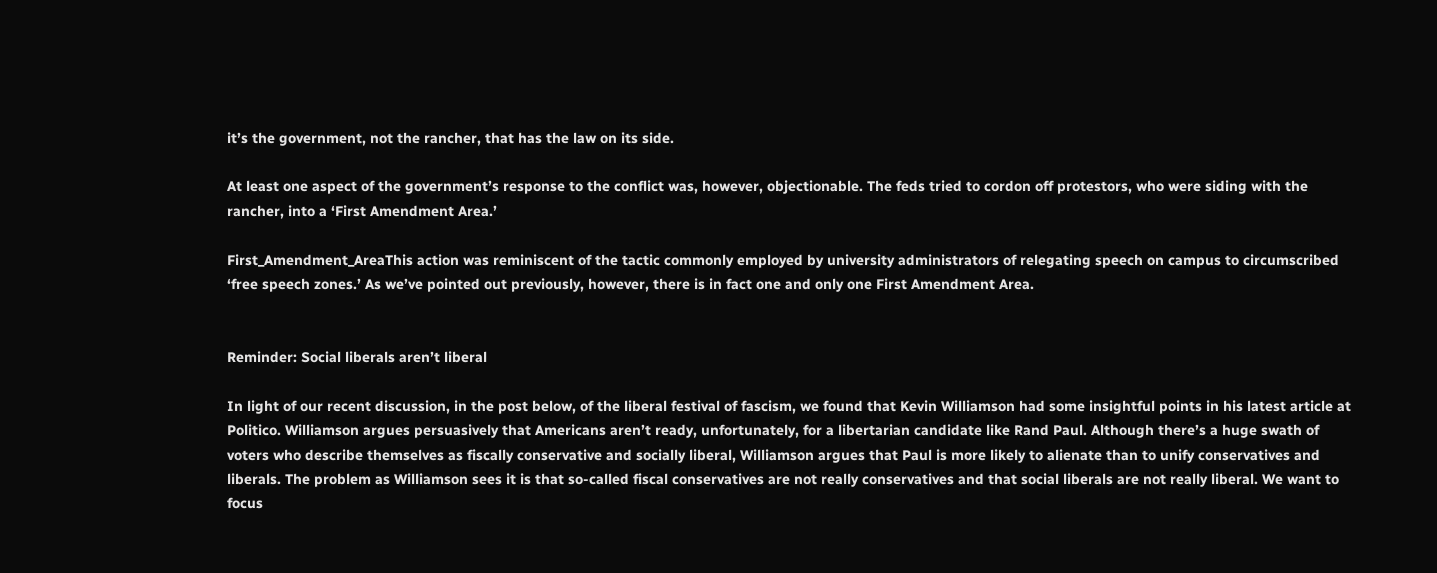it’s the government, not the rancher, that has the law on its side.

At least one aspect of the government’s response to the conflict was, however, objectionable. The feds tried to cordon off protestors, who were siding with the rancher, into a ‘First Amendment Area.’

First_Amendment_AreaThis action was reminiscent of the tactic commonly employed by university administrators of relegating speech on campus to circumscribed ‘free speech zones.’ As we’ve pointed out previously, however, there is in fact one and only one First Amendment Area.


Reminder: Social liberals aren’t liberal

In light of our recent discussion, in the post below, of the liberal festival of fascism, we found that Kevin Williamson had some insightful points in his latest article at Politico. Williamson argues persuasively that Americans aren’t ready, unfortunately, for a libertarian candidate like Rand Paul. Although there’s a huge swath of voters who describe themselves as fiscally conservative and socially liberal, Williamson argues that Paul is more likely to alienate than to unify conservatives and liberals. The problem as Williamson sees it is that so-called fiscal conservatives are not really conservatives and that social liberals are not really liberal. We want to focus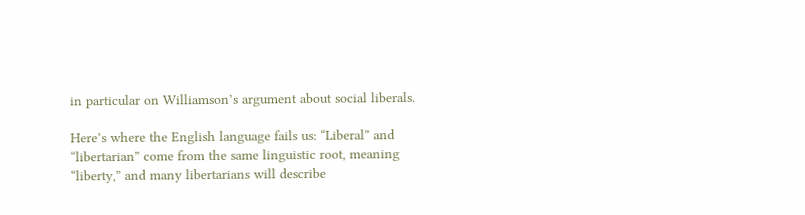in particular on Williamson’s argument about social liberals.

Here’s where the English language fails us: “Liberal” and “libertarian” come from the same linguistic root, meaning “liberty,” and many libertarians will describe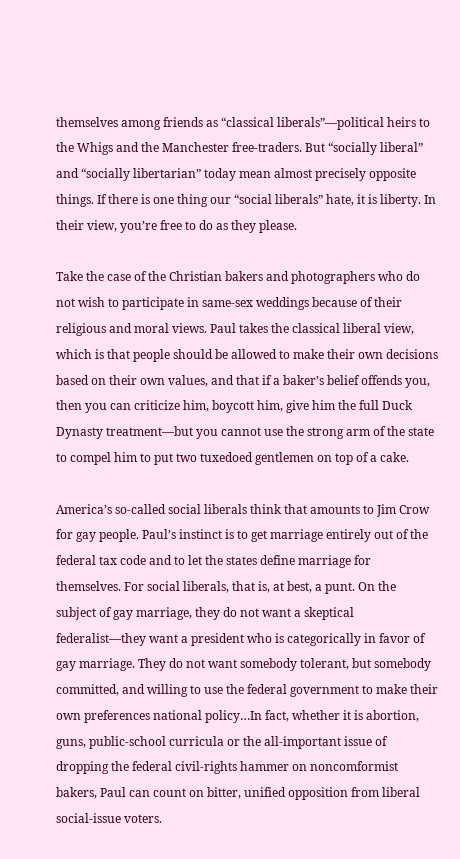themselves among friends as “classical liberals”—political heirs to the Whigs and the Manchester free-traders. But “socially liberal” and “socially libertarian” today mean almost precisely opposite things. If there is one thing our “social liberals” hate, it is liberty. In their view, you’re free to do as they please.

Take the case of the Christian bakers and photographers who do not wish to participate in same-sex weddings because of their religious and moral views. Paul takes the classical liberal view, which is that people should be allowed to make their own decisions based on their own values, and that if a baker’s belief offends you, then you can criticize him, boycott him, give him the full Duck Dynasty treatment—but you cannot use the strong arm of the state to compel him to put two tuxedoed gentlemen on top of a cake.

America’s so-called social liberals think that amounts to Jim Crow for gay people. Paul’s instinct is to get marriage entirely out of the federal tax code and to let the states define marriage for themselves. For social liberals, that is, at best, a punt. On the subject of gay marriage, they do not want a skeptical federalist—they want a president who is categorically in favor of gay marriage. They do not want somebody tolerant, but somebody committed, and willing to use the federal government to make their own preferences national policy…In fact, whether it is abortion, guns, public-school curricula or the all-important issue of dropping the federal civil-rights hammer on noncomformist bakers, Paul can count on bitter, unified opposition from liberal social-issue voters.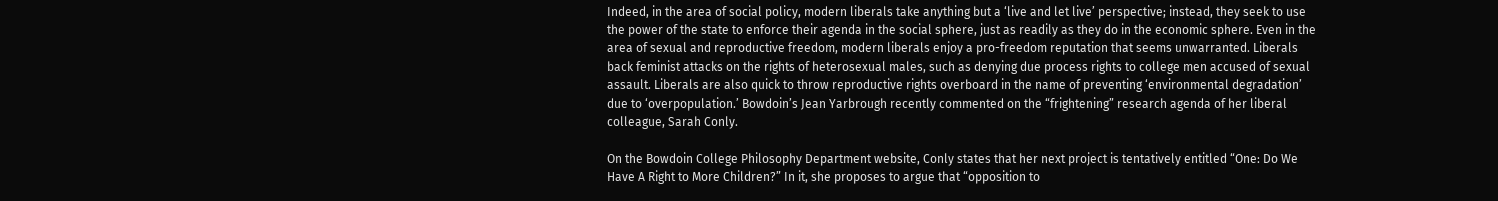Indeed, in the area of social policy, modern liberals take anything but a ‘live and let live’ perspective; instead, they seek to use the power of the state to enforce their agenda in the social sphere, just as readily as they do in the economic sphere. Even in the area of sexual and reproductive freedom, modern liberals enjoy a pro-freedom reputation that seems unwarranted. Liberals back feminist attacks on the rights of heterosexual males, such as denying due process rights to college men accused of sexual assault. Liberals are also quick to throw reproductive rights overboard in the name of preventing ‘environmental degradation’ due to ‘overpopulation.’ Bowdoin’s Jean Yarbrough recently commented on the “frightening” research agenda of her liberal colleague, Sarah Conly.

On the Bowdoin College Philosophy Department website, Conly states that her next project is tentatively entitled “One: Do We Have A Right to More Children?” In it, she proposes to argue that “opposition to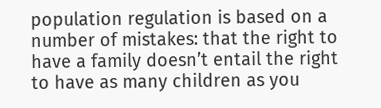population regulation is based on a number of mistakes: that the right to have a family doesn’t entail the right to have as many children as you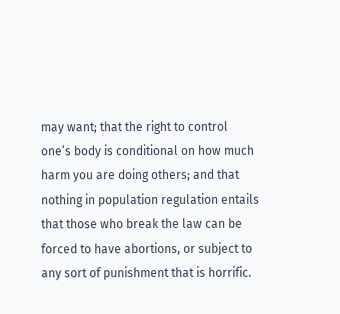may want; that the right to control one’s body is conditional on how much harm you are doing others; and that nothing in population regulation entails that those who break the law can be forced to have abortions, or subject to any sort of punishment that is horrific.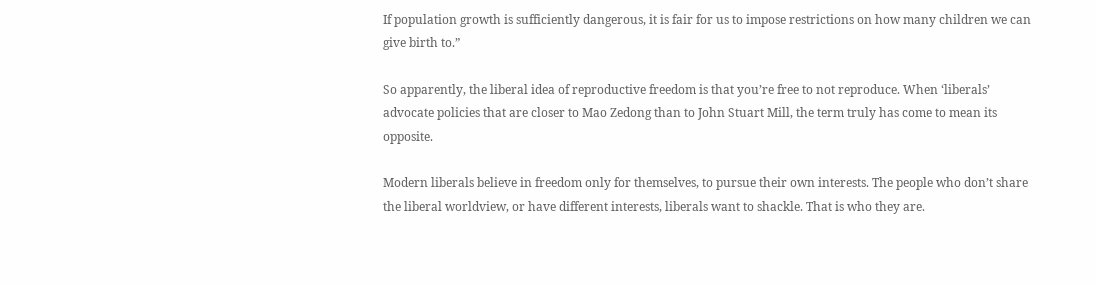If population growth is sufficiently dangerous, it is fair for us to impose restrictions on how many children we can give birth to.”

So apparently, the liberal idea of reproductive freedom is that you’re free to not reproduce. When ‘liberals’ advocate policies that are closer to Mao Zedong than to John Stuart Mill, the term truly has come to mean its opposite.

Modern liberals believe in freedom only for themselves, to pursue their own interests. The people who don’t share the liberal worldview, or have different interests, liberals want to shackle. That is who they are.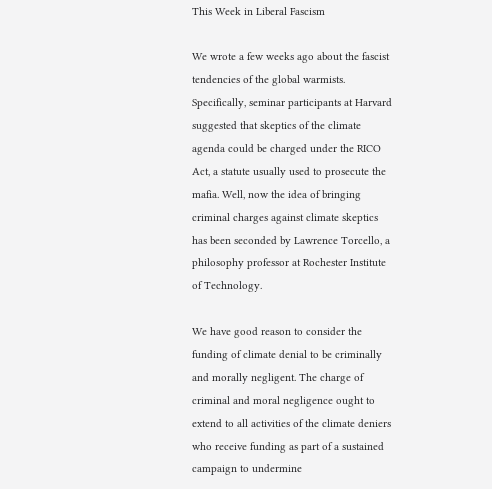This Week in Liberal Fascism

We wrote a few weeks ago about the fascist tendencies of the global warmists. Specifically, seminar participants at Harvard suggested that skeptics of the climate agenda could be charged under the RICO Act, a statute usually used to prosecute the mafia. Well, now the idea of bringing criminal charges against climate skeptics has been seconded by Lawrence Torcello, a philosophy professor at Rochester Institute of Technology.

We have good reason to consider the funding of climate denial to be criminally and morally negligent. The charge of criminal and moral negligence ought to extend to all activities of the climate deniers who receive funding as part of a sustained campaign to undermine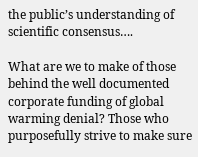the public’s understanding of scientific consensus….

What are we to make of those behind the well documented corporate funding of global warming denial? Those who purposefully strive to make sure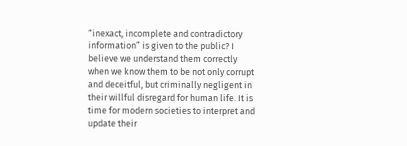“inexact, incomplete and contradictory information” is given to the public? I believe we understand them correctly when we know them to be not only corrupt and deceitful, but criminally negligent in their willful disregard for human life. It is time for modern societies to interpret and update their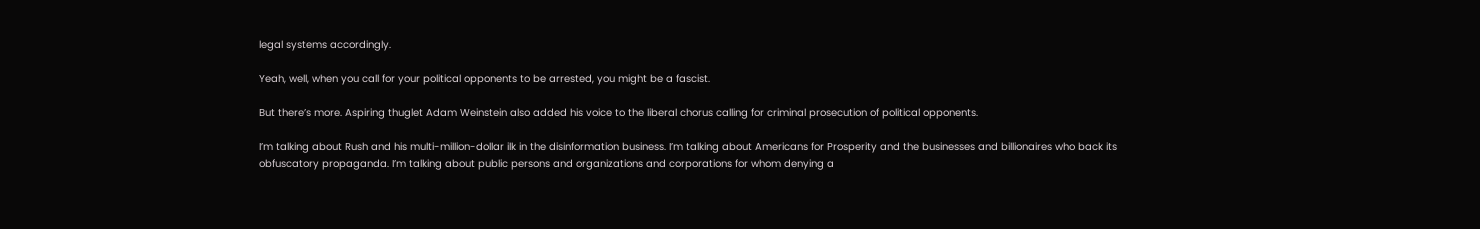legal systems accordingly.

Yeah, well, when you call for your political opponents to be arrested, you might be a fascist.

But there’s more. Aspiring thuglet Adam Weinstein also added his voice to the liberal chorus calling for criminal prosecution of political opponents.

I’m talking about Rush and his multi-million-dollar ilk in the disinformation business. I’m talking about Americans for Prosperity and the businesses and billionaires who back its obfuscatory propaganda. I’m talking about public persons and organizations and corporations for whom denying a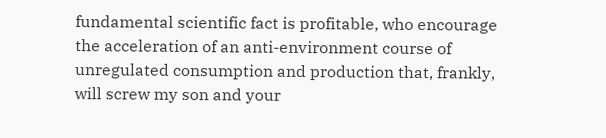fundamental scientific fact is profitable, who encourage the acceleration of an anti-environment course of unregulated consumption and production that, frankly, will screw my son and your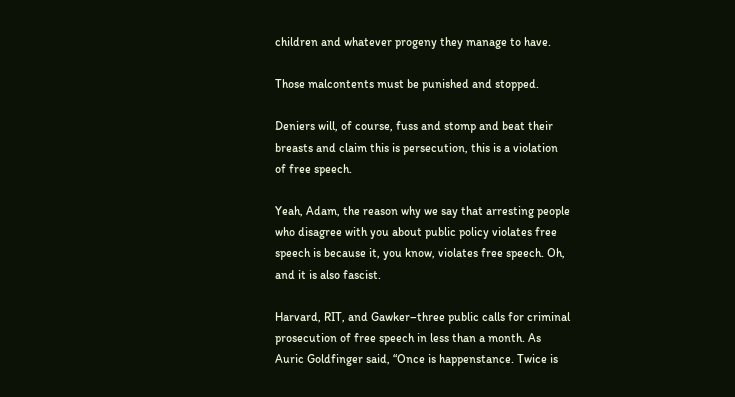children and whatever progeny they manage to have.

Those malcontents must be punished and stopped.

Deniers will, of course, fuss and stomp and beat their breasts and claim this is persecution, this is a violation of free speech.

Yeah, Adam, the reason why we say that arresting people who disagree with you about public policy violates free speech is because it, you know, violates free speech. Oh, and it is also fascist.

Harvard, RIT, and Gawker–three public calls for criminal prosecution of free speech in less than a month. As Auric Goldfinger said, “Once is happenstance. Twice is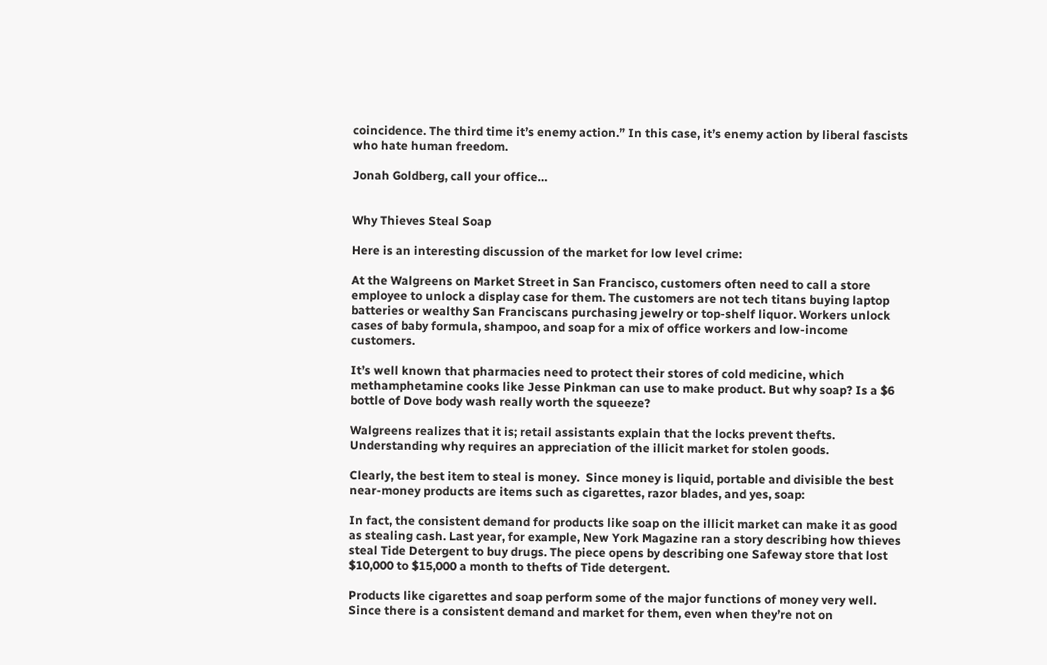coincidence. The third time it’s enemy action.” In this case, it’s enemy action by liberal fascists who hate human freedom.

Jonah Goldberg, call your office…


Why Thieves Steal Soap

Here is an interesting discussion of the market for low level crime:

At the Walgreens on Market Street in San Francisco, customers often need to call a store employee to unlock a display case for them. The customers are not tech titans buying laptop batteries or wealthy San Franciscans purchasing jewelry or top-shelf liquor. Workers unlock cases of baby formula, shampoo, and soap for a mix of office workers and low-income customers.

It’s well known that pharmacies need to protect their stores of cold medicine, which methamphetamine cooks like Jesse Pinkman can use to make product. But why soap? Is a $6 bottle of Dove body wash really worth the squeeze?

Walgreens realizes that it is; retail assistants explain that the locks prevent thefts. Understanding why requires an appreciation of the illicit market for stolen goods.

Clearly, the best item to steal is money.  Since money is liquid, portable and divisible the best near-money products are items such as cigarettes, razor blades, and yes, soap:

In fact, the consistent demand for products like soap on the illicit market can make it as good as stealing cash. Last year, for example, New York Magazine ran a story describing how thieves steal Tide Detergent to buy drugs. The piece opens by describing one Safeway store that lost $10,000 to $15,000 a month to thefts of Tide detergent.

Products like cigarettes and soap perform some of the major functions of money very well. Since there is a consistent demand and market for them, even when they’re not on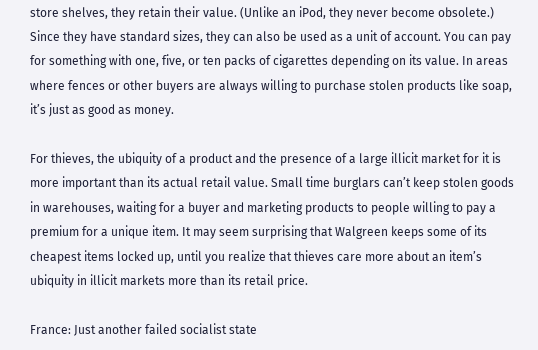store shelves, they retain their value. (Unlike an iPod, they never become obsolete.) Since they have standard sizes, they can also be used as a unit of account. You can pay for something with one, five, or ten packs of cigarettes depending on its value. In areas where fences or other buyers are always willing to purchase stolen products like soap, it’s just as good as money.

For thieves, the ubiquity of a product and the presence of a large illicit market for it is more important than its actual retail value. Small time burglars can’t keep stolen goods in warehouses, waiting for a buyer and marketing products to people willing to pay a premium for a unique item. It may seem surprising that Walgreen keeps some of its cheapest items locked up, until you realize that thieves care more about an item’s ubiquity in illicit markets more than its retail price.

France: Just another failed socialist state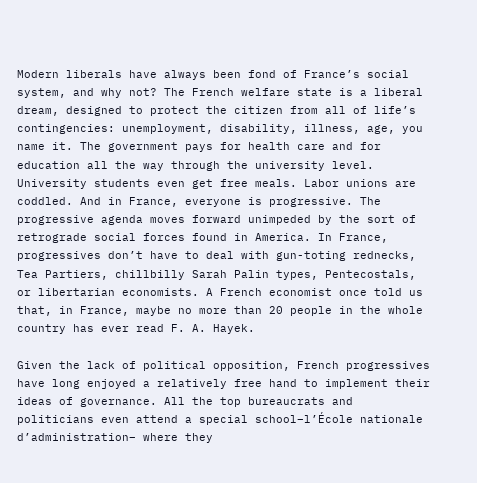Modern liberals have always been fond of France’s social system, and why not? The French welfare state is a liberal dream, designed to protect the citizen from all of life’s contingencies: unemployment, disability, illness, age, you name it. The government pays for health care and for education all the way through the university level. University students even get free meals. Labor unions are coddled. And in France, everyone is progressive. The progressive agenda moves forward unimpeded by the sort of retrograde social forces found in America. In France, progressives don’t have to deal with gun-toting rednecks, Tea Partiers, chillbilly Sarah Palin types, Pentecostals, or libertarian economists. A French economist once told us that, in France, maybe no more than 20 people in the whole country has ever read F. A. Hayek.

Given the lack of political opposition, French progressives have long enjoyed a relatively free hand to implement their ideas of governance. All the top bureaucrats and politicians even attend a special school–l’École nationale d’administration– where they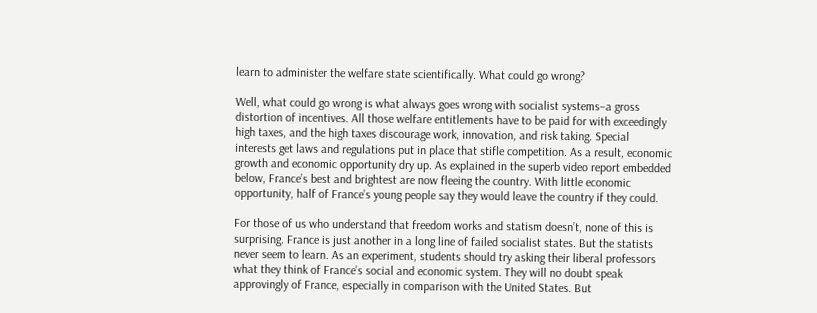learn to administer the welfare state scientifically. What could go wrong?

Well, what could go wrong is what always goes wrong with socialist systems–a gross distortion of incentives. All those welfare entitlements have to be paid for with exceedingly high taxes, and the high taxes discourage work, innovation, and risk taking. Special interests get laws and regulations put in place that stifle competition. As a result, economic growth and economic opportunity dry up. As explained in the superb video report embedded below, France’s best and brightest are now fleeing the country. With little economic opportunity, half of France’s young people say they would leave the country if they could.

For those of us who understand that freedom works and statism doesn’t, none of this is surprising. France is just another in a long line of failed socialist states. But the statists never seem to learn. As an experiment, students should try asking their liberal professors what they think of France’s social and economic system. They will no doubt speak approvingly of France, especially in comparison with the United States. But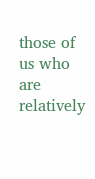those of us who are relatively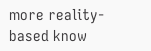more reality-based know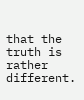that the truth is rather different.